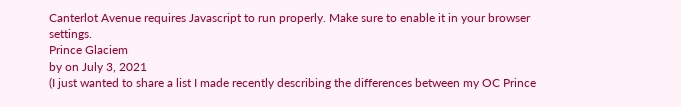Canterlot Avenue requires Javascript to run properly. Make sure to enable it in your browser settings.
Prince Glaciem
by on July 3, 2021
(I just wanted to share a list I made recently describing the differences between my OC Prince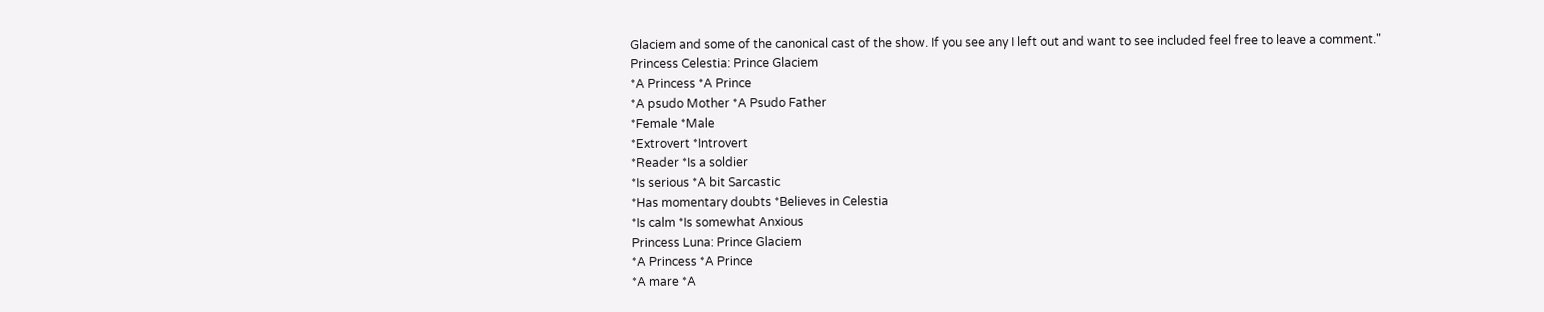Glaciem and some of the canonical cast of the show. If you see any I left out and want to see included feel free to leave a comment."
Princess Celestia: Prince Glaciem
*A Princess *A Prince
*A psudo Mother *A Psudo Father
*Female *Male
*Extrovert *Introvert
*Reader *Is a soldier
*Is serious *A bit Sarcastic
*Has momentary doubts *Believes in Celestia
*Is calm *Is somewhat Anxious
Princess Luna: Prince Glaciem
*A Princess *A Prince
*A mare *A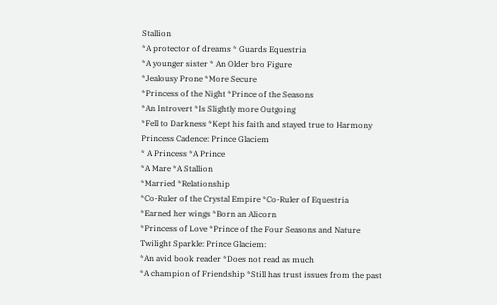Stallion
*A protector of dreams * Guards Equestria
*A younger sister * An Older bro Figure
*Jealousy Prone *More Secure
*Princess of the Night *Prince of the Seasons
*An Introvert *Is Slightly more Outgoing
*Fell to Darkness *Kept his faith and stayed true to Harmony
Princess Cadence: Prince Glaciem
* A Princess *A Prince
*A Mare *A Stallion
*Married *Relationship
*Co-Ruler of the Crystal Empire *Co-Ruler of Equestria
*Earned her wings *Born an Alicorn
*Princess of Love *Prince of the Four Seasons and Nature
Twilight Sparkle: Prince Glaciem:
*An avid book reader *Does not read as much
*A champion of Friendship *Still has trust issues from the past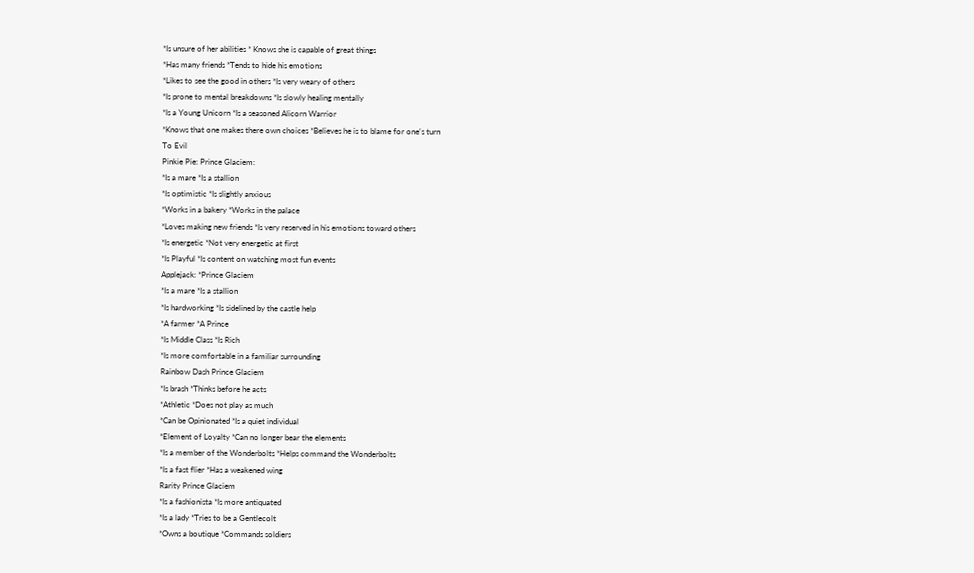*Is unsure of her abilities * Knows she is capable of great things
*Has many friends *Tends to hide his emotions
*Likes to see the good in others *Is very weary of others
*Is prone to mental breakdowns *Is slowly healing mentally
*Is a Young Unicorn *Is a seasoned Alicorn Warrior
*Knows that one makes there own choices *Believes he is to blame for one's turn
To Evil
Pinkie Pie: Prince Glaciem:
*Is a mare *Is a stallion
*Is optimistic *Is slightly anxious
*Works in a bakery *Works in the palace
*Loves making new friends *Is very reserved in his emotions toward others
*Is energetic *Not very energetic at first
*Is Playful *Is content on watching most fun events
Applejack: *Prince Glaciem
*Is a mare *Is a stallion
*Is hardworking *Is sidelined by the castle help
*A farmer *A Prince
*Is Middle Class *Is Rich
*Is more comfortable in a familiar surrounding
Rainbow Dash Prince Glaciem
*Is brash *Thinks before he acts
*Athletic *Does not play as much
*Can be Opinionated *Is a quiet individual
*Element of Loyalty *Can no longer bear the elements
*Is a member of the Wonderbolts *Helps command the Wonderbolts
*Is a fast flier *Has a weakened wing
Rarity Prince Glaciem
*Is a fashionista *Is more antiquated
*Is a lady *Tries to be a Gentlecolt
*Owns a boutique *Commands soldiers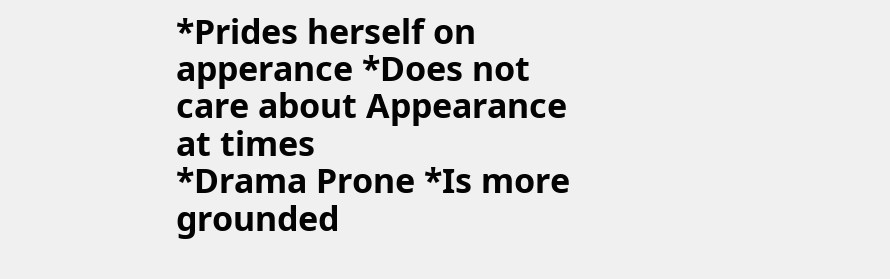*Prides herself on apperance *Does not care about Appearance at times
*Drama Prone *Is more grounded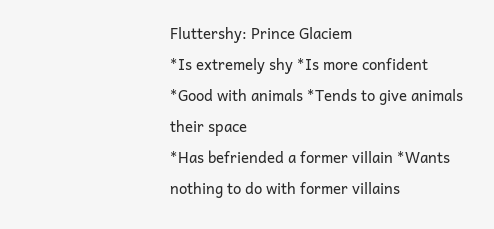Fluttershy: Prince Glaciem
*Is extremely shy *Is more confident
*Good with animals *Tends to give animals their space
*Has befriended a former villain *Wants nothing to do with former villains